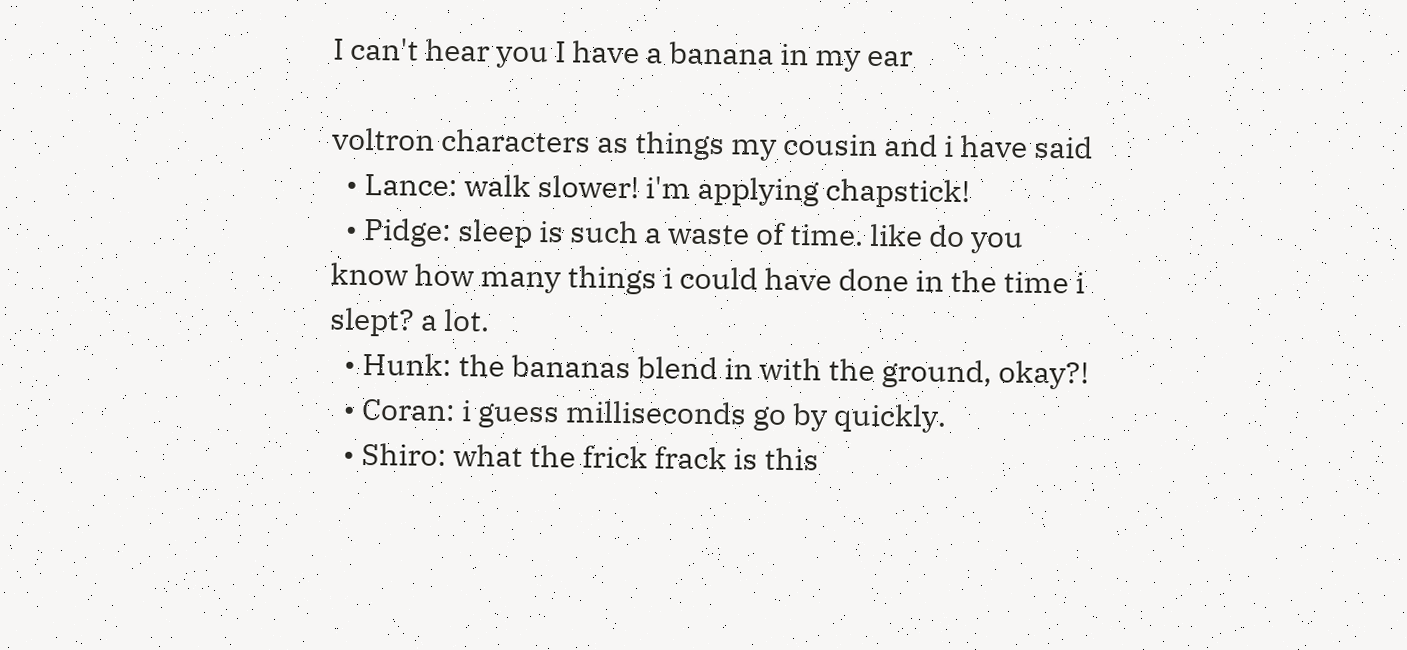I can't hear you I have a banana in my ear

voltron characters as things my cousin and i have said
  • Lance: walk slower! i'm applying chapstick!
  • Pidge: sleep is such a waste of time. like do you know how many things i could have done in the time i slept? a lot.
  • Hunk: the bananas blend in with the ground, okay?!
  • Coran: i guess milliseconds go by quickly.
  • Shiro: what the frick frack is this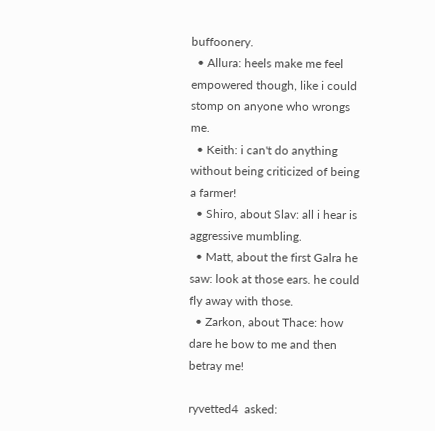buffoonery.
  • Allura: heels make me feel empowered though, like i could stomp on anyone who wrongs me.
  • Keith: i can't do anything without being criticized of being a farmer!
  • Shiro, about Slav: all i hear is aggressive mumbling.
  • Matt, about the first Galra he saw: look at those ears. he could fly away with those.
  • Zarkon, about Thace: how dare he bow to me and then betray me!

ryvetted4  asked: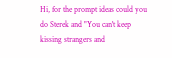Hi, for the prompt ideas could you do Sterek and "You can't keep kissing strangers and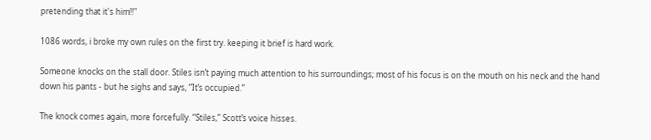pretending that it's him!!"

1086 words, i broke my own rules on the first try. keeping it brief is hard work.

Someone knocks on the stall door. Stiles isn’t paying much attention to his surroundings; most of his focus is on the mouth on his neck and the hand down his pants - but he sighs and says, “It’s occupied.”

The knock comes again, more forcefully. “Stiles,” Scott’s voice hisses.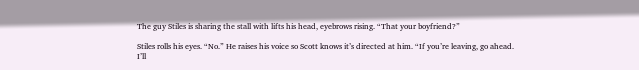The guy Stiles is sharing the stall with lifts his head, eyebrows rising. “That your boyfriend?”

Stiles rolls his eyes. “No.” He raises his voice so Scott knows it’s directed at him. “If you’re leaving, go ahead. I’ll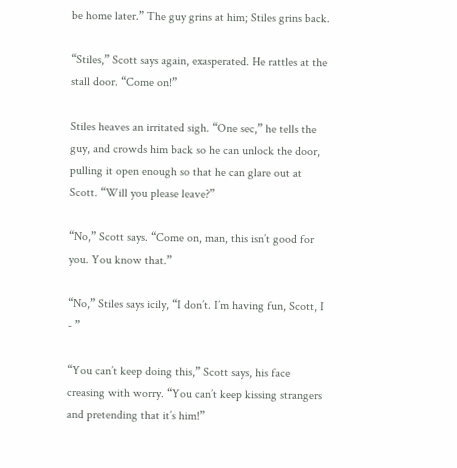be home later.” The guy grins at him; Stiles grins back.

“Stiles,” Scott says again, exasperated. He rattles at the stall door. “Come on!”

Stiles heaves an irritated sigh. “One sec,” he tells the guy, and crowds him back so he can unlock the door, pulling it open enough so that he can glare out at Scott. “Will you please leave?”

“No,” Scott says. “Come on, man, this isn’t good for you. You know that.”

“No,” Stiles says icily, “I don’t. I’m having fun, Scott, I - ”

“You can’t keep doing this,” Scott says, his face creasing with worry. “You can’t keep kissing strangers and pretending that it’s him!”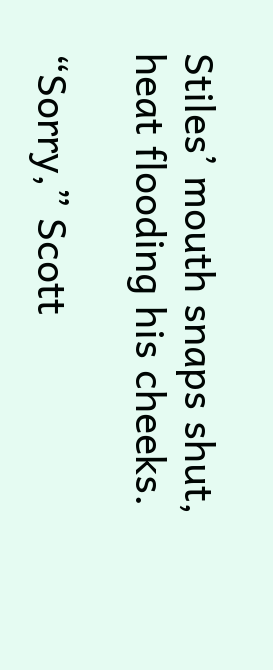Stiles’ mouth snaps shut, heat flooding his cheeks.

“Sorry,” Scott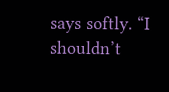says softly. “I shouldn’t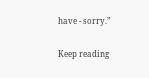have - sorry.”

Keep reading